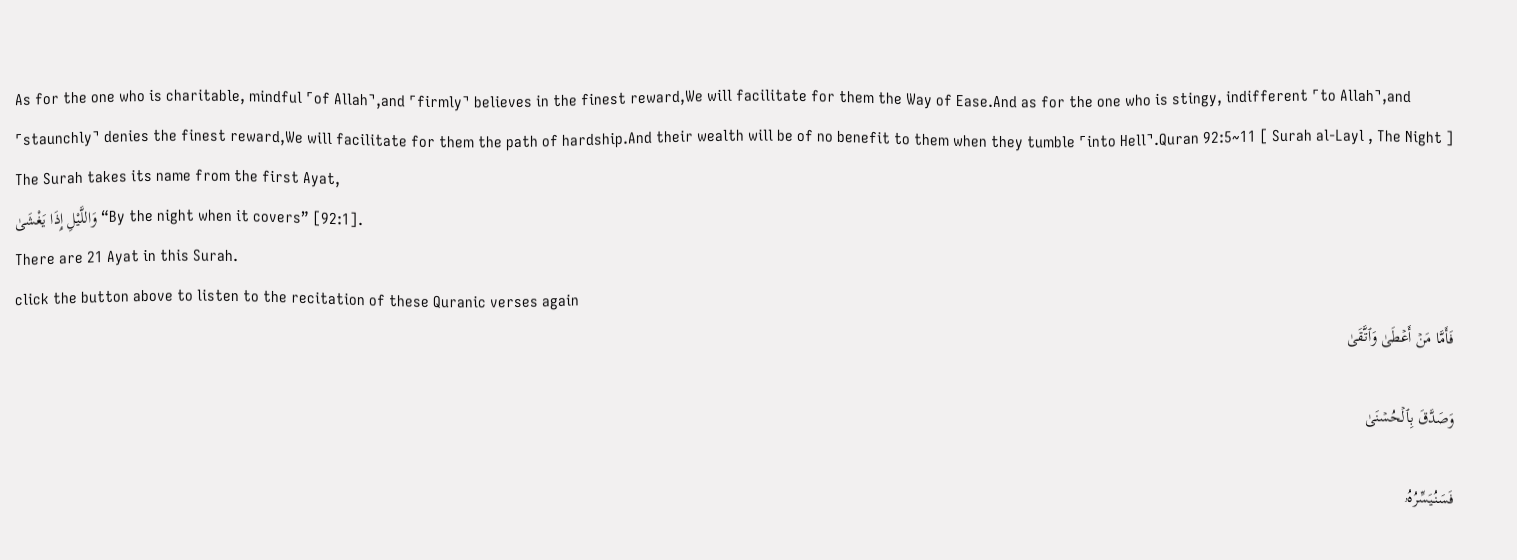As for the one who is charitable, mindful ˹of Allah˺,and ˹firmly˺ believes in the finest reward,We will facilitate for them the Way of Ease.And as for the one who is stingy, indifferent ˹to Allah˺,and ˹staunchly˺ denies the finest reward,We will facilitate for them the path of hardship.And their wealth will be of no benefit to them when they tumble ˹into Hell˺.Quran 92:5~11 [ Surah al-Layl , The Night ]
The Surah takes its name from the first Ayat,
وَاللَّيْلِ إِذَا يَغْشَىٰ “By the night when it covers” [92:1].
There are 21 Ayat in this Surah.
click the button above to listen to the recitation of these Quranic verses again
فَأَمَّا مَنۡ أَعۡطَىٰ وَٱتَّقَىٰ

وَصَدَّقَ بِٱلۡحُسۡنَىٰ

فَسَنُیَسِّرُهُۥ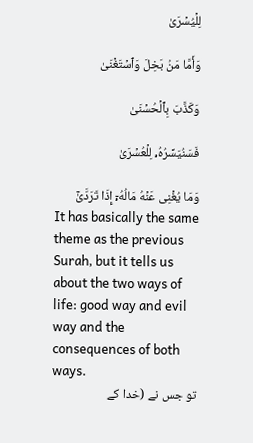لِلۡیُسۡرَىٰ

وَأَمَّا مَنۢ بَخِلَ وَٱسۡتَغۡنَىٰ

وَكَذَّبَ بِٱلۡحُسۡنَىٰ

فَسَنُیَسِّرُهُۥ لِلۡعُسۡرَىٰ

وَمَا یُغۡنِی عَنۡهُ مَالُهُۥۤ إِذَا تَرَدَّىٰۤ
It has basically the same theme as the previous Surah, but it tells us about the two ways of life: good way and evil way and the consequences of both ways.
تو جس نے (خدا کے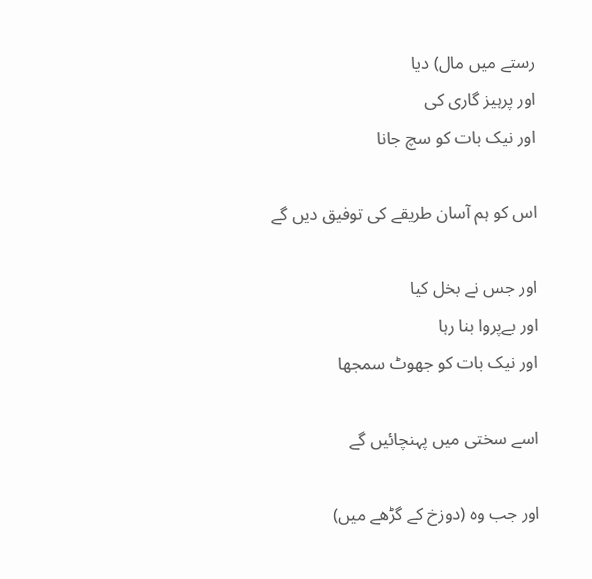رستے میں مال) دیا
اور پرہیز گاری کی
اور نیک بات کو سچ جانا

اس کو ہم آسان طریقے کی توفیق دیں گے

اور جس نے بخل کیا
اور بےپروا بنا رہا
اور نیک بات کو جھوٹ سمجھا

اسے سختی میں پہنچائیں گے

اور جب وہ (دوزخ کے گڑھے میں)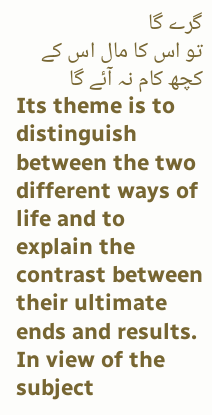گرے گا
تو اس کا مال اس کے کچھ کام نہ آئے گا
Its theme is to distinguish between the two different ways of life and to explain the contrast between their ultimate ends and results. In view of the subject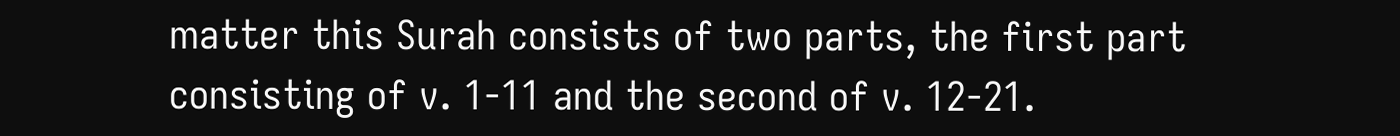matter this Surah consists of two parts, the first part consisting of v. 1-11 and the second of v. 12-21.